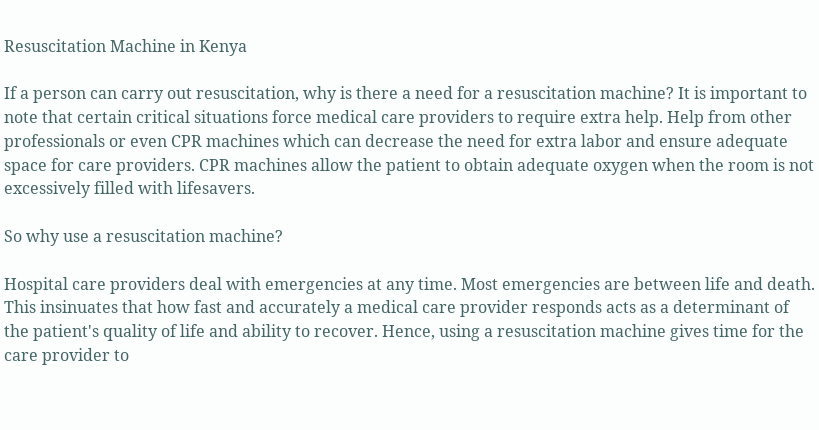Resuscitation Machine in Kenya

If a person can carry out resuscitation, why is there a need for a resuscitation machine? It is important to note that certain critical situations force medical care providers to require extra help. Help from other professionals or even CPR machines which can decrease the need for extra labor and ensure adequate space for care providers. CPR machines allow the patient to obtain adequate oxygen when the room is not excessively filled with lifesavers.

So why use a resuscitation machine?

Hospital care providers deal with emergencies at any time. Most emergencies are between life and death. This insinuates that how fast and accurately a medical care provider responds acts as a determinant of the patient's quality of life and ability to recover. Hence, using a resuscitation machine gives time for the care provider to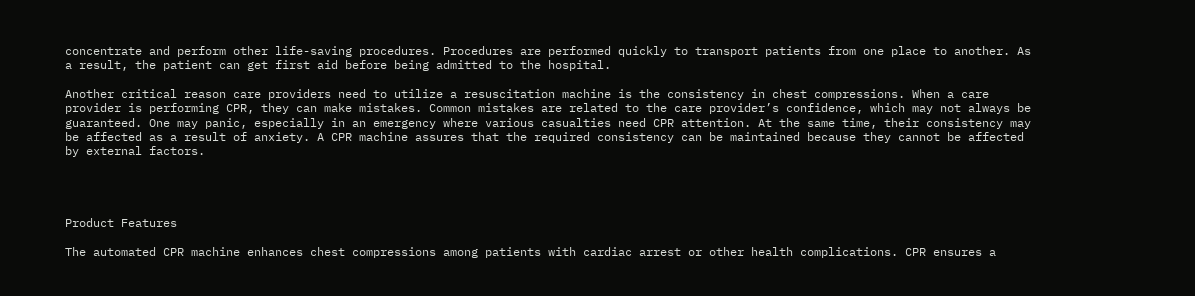concentrate and perform other life-saving procedures. Procedures are performed quickly to transport patients from one place to another. As a result, the patient can get first aid before being admitted to the hospital.

Another critical reason care providers need to utilize a resuscitation machine is the consistency in chest compressions. When a care provider is performing CPR, they can make mistakes. Common mistakes are related to the care provider’s confidence, which may not always be guaranteed. One may panic, especially in an emergency where various casualties need CPR attention. At the same time, their consistency may be affected as a result of anxiety. A CPR machine assures that the required consistency can be maintained because they cannot be affected by external factors.




Product Features

The automated CPR machine enhances chest compressions among patients with cardiac arrest or other health complications. CPR ensures a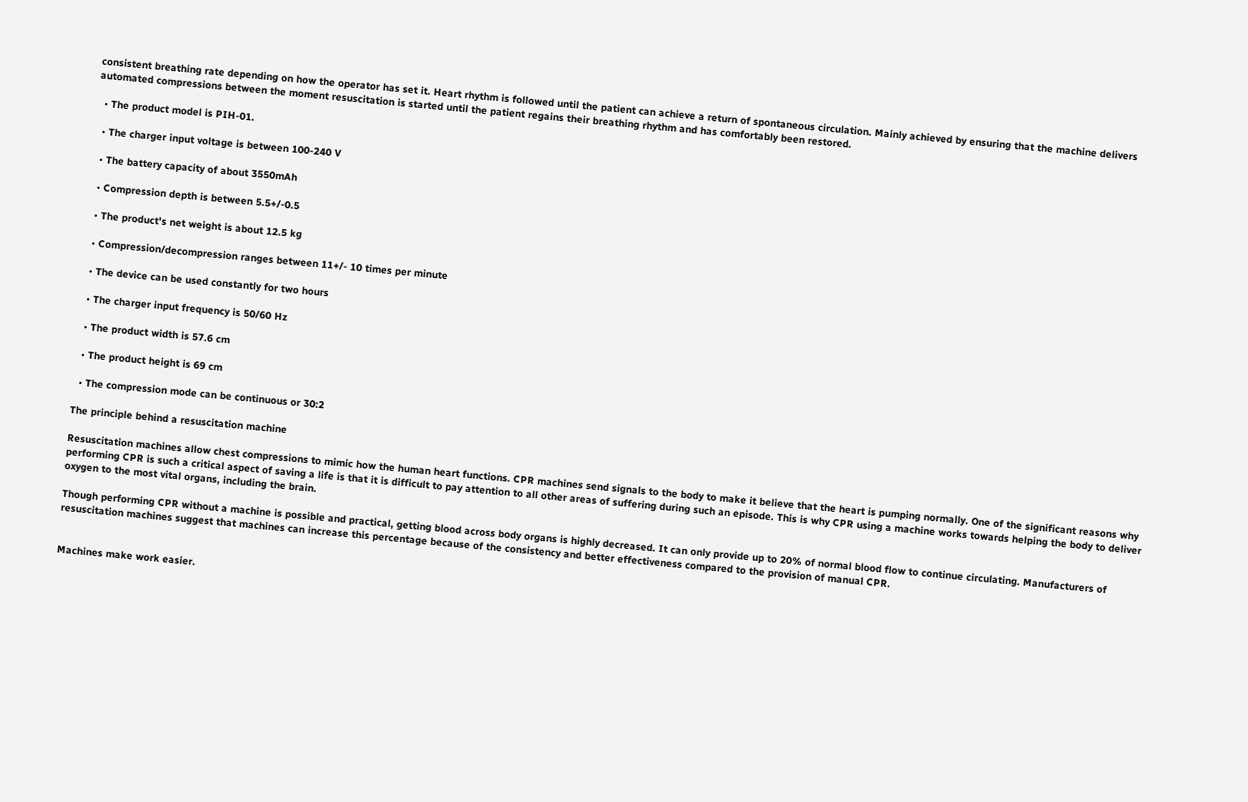consistent breathing rate depending on how the operator has set it. Heart rhythm is followed until the patient can achieve a return of spontaneous circulation. Mainly achieved by ensuring that the machine delivers automated compressions between the moment resuscitation is started until the patient regains their breathing rhythm and has comfortably been restored.

  • The product model is PIH-01.

  • The charger input voltage is between 100-240 V

  • The battery capacity of about 3550mAh

  • Compression depth is between 5.5+/-0.5

  • The product's net weight is about 12.5 kg

  • Compression/decompression ranges between 11+/- 10 times per minute

  • The device can be used constantly for two hours

  • The charger input frequency is 50/60 Hz

  • The product width is 57.6 cm

  • The product height is 69 cm

  • The compression mode can be continuous or 30:2

The principle behind a resuscitation machine

Resuscitation machines allow chest compressions to mimic how the human heart functions. CPR machines send signals to the body to make it believe that the heart is pumping normally. One of the significant reasons why performing CPR is such a critical aspect of saving a life is that it is difficult to pay attention to all other areas of suffering during such an episode. This is why CPR using a machine works towards helping the body to deliver oxygen to the most vital organs, including the brain.

Though performing CPR without a machine is possible and practical, getting blood across body organs is highly decreased. It can only provide up to 20% of normal blood flow to continue circulating. Manufacturers of resuscitation machines suggest that machines can increase this percentage because of the consistency and better effectiveness compared to the provision of manual CPR.


Machines make work easier.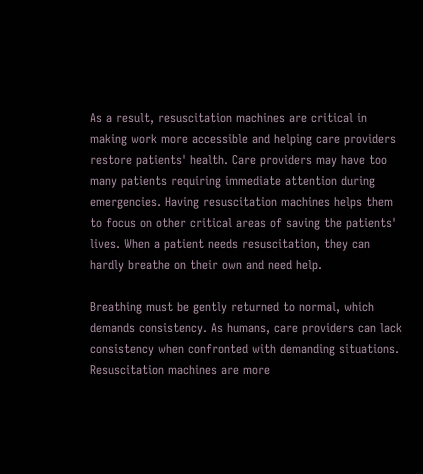As a result, resuscitation machines are critical in making work more accessible and helping care providers restore patients' health. Care providers may have too many patients requiring immediate attention during emergencies. Having resuscitation machines helps them to focus on other critical areas of saving the patients' lives. When a patient needs resuscitation, they can hardly breathe on their own and need help.

Breathing must be gently returned to normal, which demands consistency. As humans, care providers can lack consistency when confronted with demanding situations. Resuscitation machines are more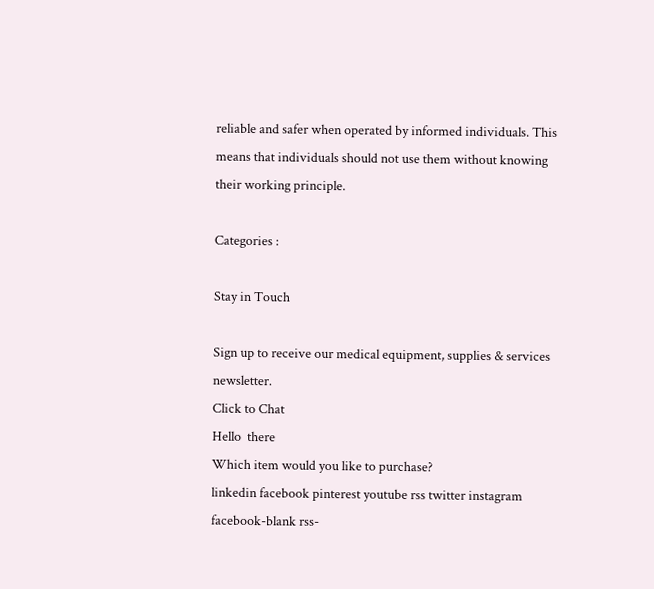reliable and safer when operated by informed individuals. This means that individuals should not use them without knowing their working principle.

Categories :

Stay in Touch

Sign up to receive our medical equipment, supplies & services newsletter.
Click to Chat
Hello  there
Which item would you like to purchase?
linkedin facebook pinterest youtube rss twitter instagram facebook-blank rss-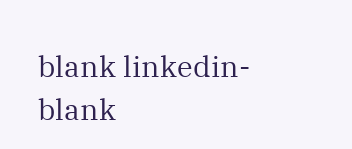blank linkedin-blank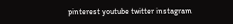pinterest youtube twitter instagram